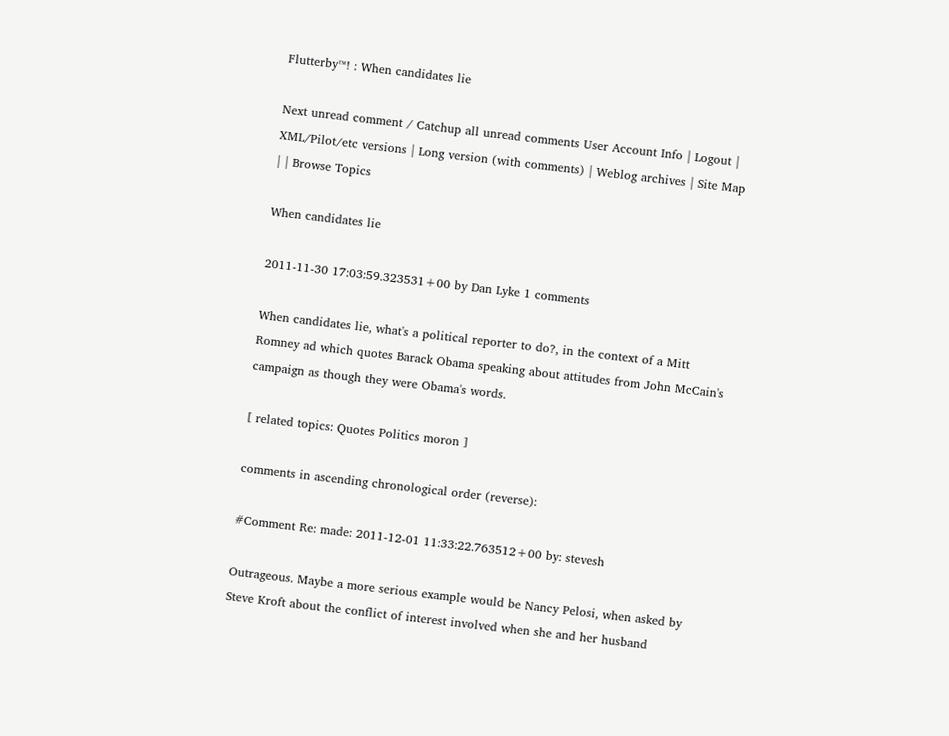Flutterby™! : When candidates lie

Next unread comment / Catchup all unread comments User Account Info | Logout | XML/Pilot/etc versions | Long version (with comments) | Weblog archives | Site Map | | Browse Topics

When candidates lie

2011-11-30 17:03:59.323531+00 by Dan Lyke 1 comments

When candidates lie, what's a political reporter to do?, in the context of a Mitt Romney ad which quotes Barack Obama speaking about attitudes from John McCain's campaign as though they were Obama's words.

[ related topics: Quotes Politics moron ]

comments in ascending chronological order (reverse):

#Comment Re: made: 2011-12-01 11:33:22.763512+00 by: stevesh

Outrageous. Maybe a more serious example would be Nancy Pelosi, when asked by Steve Kroft about the conflict of interest involved when she and her husband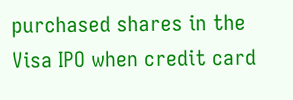purchased shares in the Visa IPO when credit card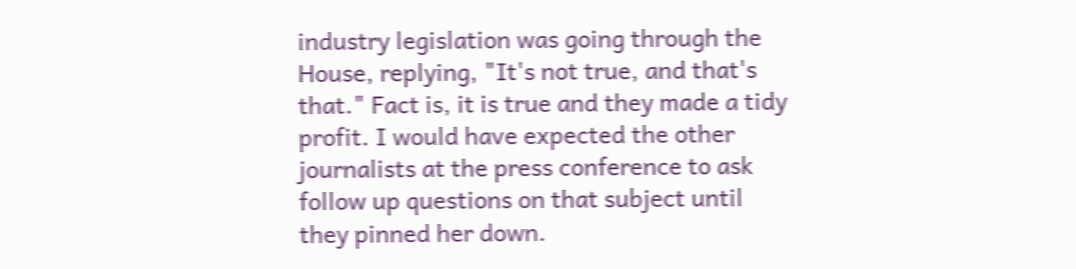industry legislation was going through the House, replying, "It's not true, and that's that." Fact is, it is true and they made a tidy profit. I would have expected the other journalists at the press conference to ask follow up questions on that subject until they pinned her down.